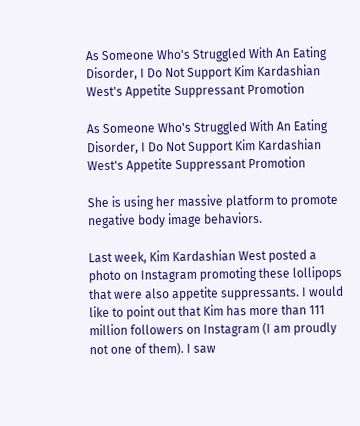As Someone Who's Struggled With An Eating Disorder, I Do Not Support Kim Kardashian West's Appetite Suppressant Promotion

As Someone Who's Struggled With An Eating Disorder, I Do Not Support Kim Kardashian West's Appetite Suppressant Promotion

She is using her massive platform to promote negative body image behaviors.

Last week, Kim Kardashian West posted a photo on Instagram promoting these lollipops that were also appetite suppressants. I would like to point out that Kim has more than 111 million followers on Instagram (I am proudly not one of them). I saw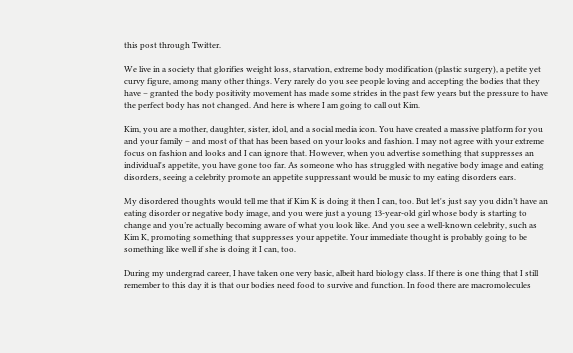this post through Twitter.

We live in a society that glorifies weight loss, starvation, extreme body modification (plastic surgery), a petite yet curvy figure, among many other things. Very rarely do you see people loving and accepting the bodies that they have – granted the body positivity movement has made some strides in the past few years but the pressure to have the perfect body has not changed. And here is where I am going to call out Kim.

Kim, you are a mother, daughter, sister, idol, and a social media icon. You have created a massive platform for you and your family – and most of that has been based on your looks and fashion. I may not agree with your extreme focus on fashion and looks and I can ignore that. However, when you advertise something that suppresses an individual's appetite, you have gone too far. As someone who has struggled with negative body image and eating disorders, seeing a celebrity promote an appetite suppressant would be music to my eating disorders ears.

My disordered thoughts would tell me that if Kim K is doing it then I can, too. But let's just say you didn’t have an eating disorder or negative body image, and you were just a young 13-year-old girl whose body is starting to change and you’re actually becoming aware of what you look like. And you see a well-known celebrity, such as Kim K, promoting something that suppresses your appetite. Your immediate thought is probably going to be something like well if she is doing it I can, too.

During my undergrad career, I have taken one very basic, albeit hard biology class. If there is one thing that I still remember to this day it is that our bodies need food to survive and function. In food there are macromolecules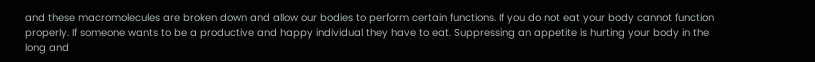and these macromolecules are broken down and allow our bodies to perform certain functions. If you do not eat your body cannot function properly. If someone wants to be a productive and happy individual they have to eat. Suppressing an appetite is hurting your body in the long and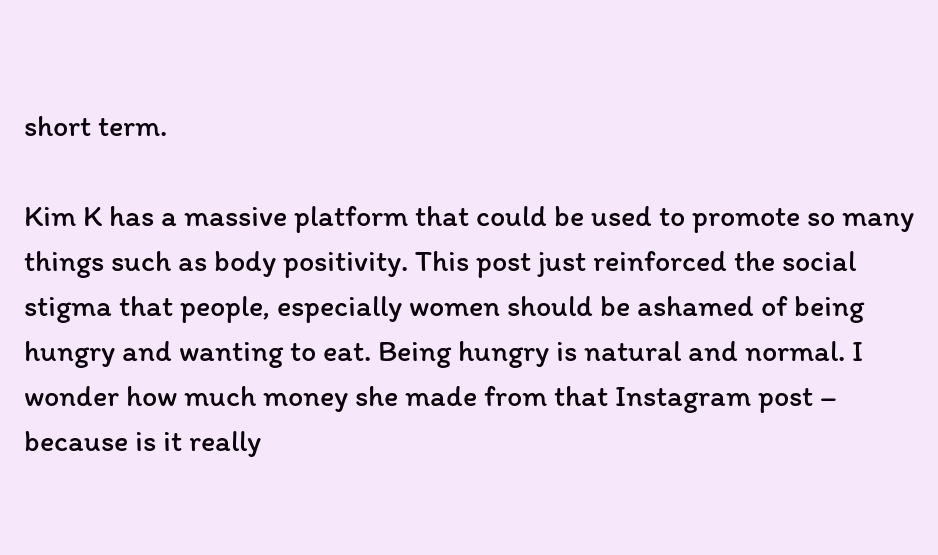short term.

Kim K has a massive platform that could be used to promote so many things such as body positivity. This post just reinforced the social stigma that people, especially women should be ashamed of being hungry and wanting to eat. Being hungry is natural and normal. I wonder how much money she made from that Instagram post – because is it really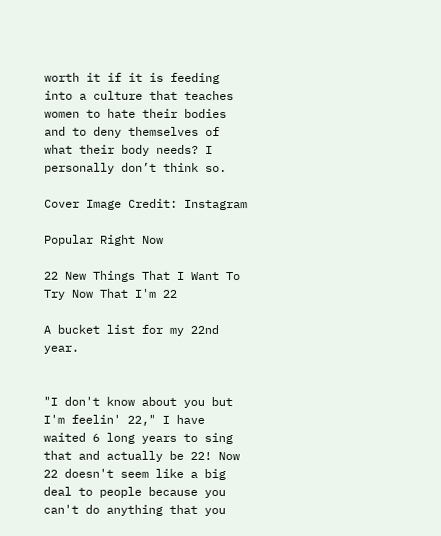worth it if it is feeding into a culture that teaches women to hate their bodies and to deny themselves of what their body needs? I personally don’t think so.

Cover Image Credit: Instagram

Popular Right Now

22 New Things That I Want To Try Now That I'm 22

A bucket list for my 22nd year.


"I don't know about you but I'm feelin' 22," I have waited 6 long years to sing that and actually be 22! Now 22 doesn't seem like a big deal to people because you can't do anything that you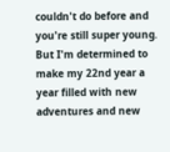couldn't do before and you're still super young. But I'm determined to make my 22nd year a year filled with new adventures and new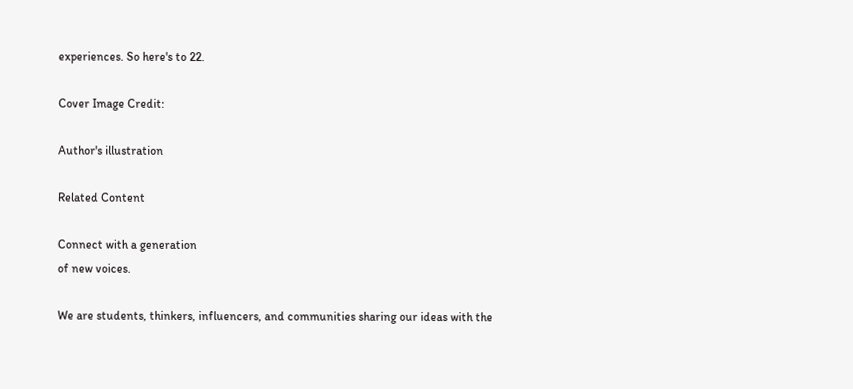experiences. So here's to 22.

Cover Image Credit:

Author's illustration

Related Content

Connect with a generation
of new voices.

We are students, thinkers, influencers, and communities sharing our ideas with the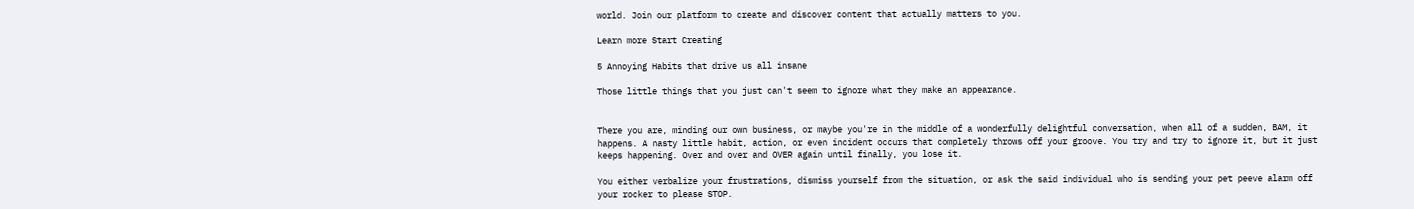world. Join our platform to create and discover content that actually matters to you.

Learn more Start Creating

5 Annoying Habits that drive us all insane

Those little things that you just can't seem to ignore what they make an appearance.


There you are, minding our own business, or maybe you're in the middle of a wonderfully delightful conversation, when all of a sudden, BAM, it happens. A nasty little habit, action, or even incident occurs that completely throws off your groove. You try and try to ignore it, but it just keeps happening. Over and over and OVER again until finally, you lose it.

You either verbalize your frustrations, dismiss yourself from the situation, or ask the said individual who is sending your pet peeve alarm off your rocker to please STOP.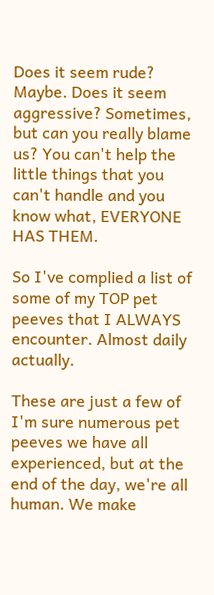Does it seem rude? Maybe. Does it seem aggressive? Sometimes, but can you really blame us? You can't help the little things that you can't handle and you know what, EVERYONE HAS THEM.

So I've complied a list of some of my TOP pet peeves that I ALWAYS encounter. Almost daily actually.

These are just a few of I'm sure numerous pet peeves we have all experienced, but at the end of the day, we're all human. We make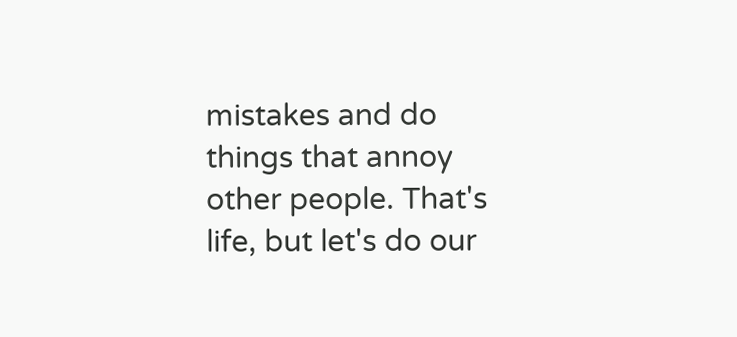mistakes and do things that annoy other people. That's life, but let's do our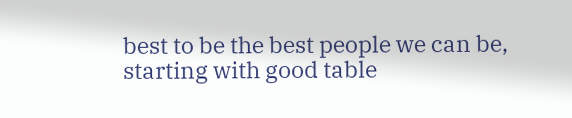best to be the best people we can be, starting with good table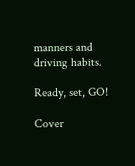manners and driving habits.

Ready, set, GO!

Cover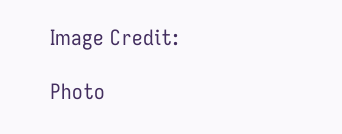Image Credit:

Photo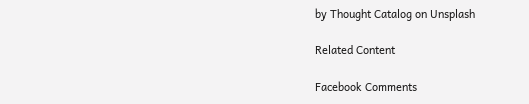by Thought Catalog on Unsplash

Related Content

Facebook Comments